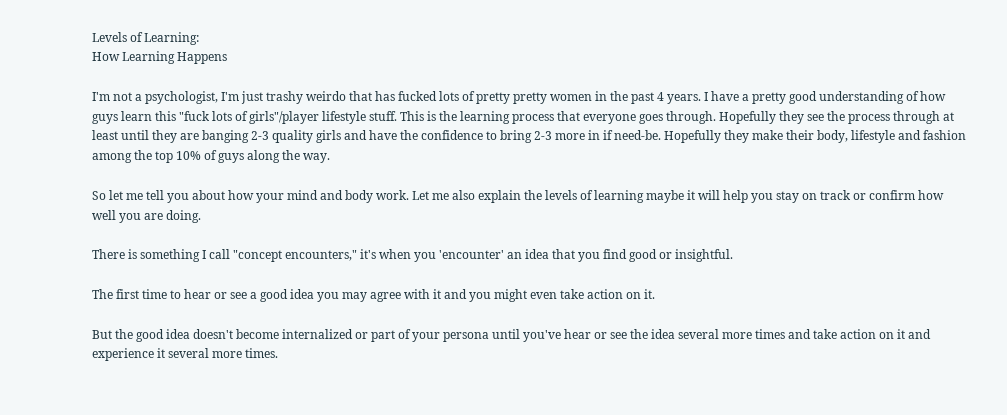Levels of Learning:
How Learning Happens

I'm not a psychologist, I'm just trashy weirdo that has fucked lots of pretty pretty women in the past 4 years. I have a pretty good understanding of how guys learn this "fuck lots of girls"/player lifestyle stuff. This is the learning process that everyone goes through. Hopefully they see the process through at least until they are banging 2-3 quality girls and have the confidence to bring 2-3 more in if need-be. Hopefully they make their body, lifestyle and fashion among the top 10% of guys along the way.

So let me tell you about how your mind and body work. Let me also explain the levels of learning maybe it will help you stay on track or confirm how well you are doing.

There is something I call "concept encounters," it's when you 'encounter' an idea that you find good or insightful.

The first time to hear or see a good idea you may agree with it and you might even take action on it.

But the good idea doesn't become internalized or part of your persona until you've hear or see the idea several more times and take action on it and experience it several more times.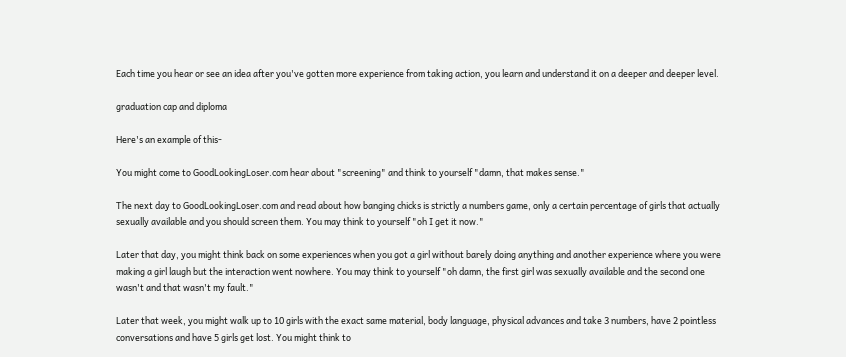Each time you hear or see an idea after you've gotten more experience from taking action, you learn and understand it on a deeper and deeper level.

graduation cap and diploma

Here's an example of this-

You might come to GoodLookingLoser.com hear about "screening" and think to yourself "damn, that makes sense."

The next day to GoodLookingLoser.com and read about how banging chicks is strictly a numbers game, only a certain percentage of girls that actually sexually available and you should screen them. You may think to yourself "oh I get it now."

Later that day, you might think back on some experiences when you got a girl without barely doing anything and another experience where you were making a girl laugh but the interaction went nowhere. You may think to yourself "oh damn, the first girl was sexually available and the second one wasn't and that wasn't my fault."

Later that week, you might walk up to 10 girls with the exact same material, body language, physical advances and take 3 numbers, have 2 pointless conversations and have 5 girls get lost. You might think to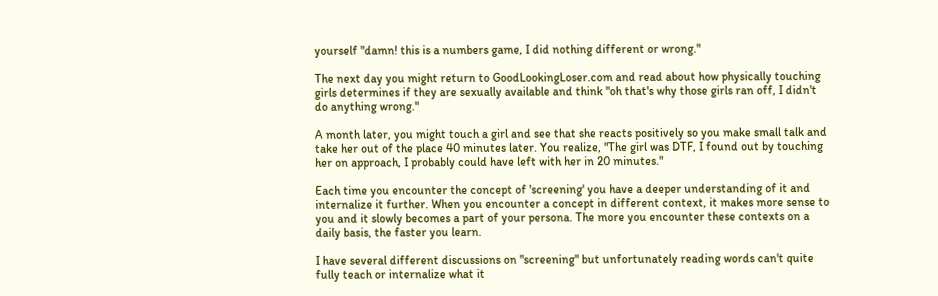yourself "damn! this is a numbers game, I did nothing different or wrong."

The next day you might return to GoodLookingLoser.com and read about how physically touching girls determines if they are sexually available and think "oh that's why those girls ran off, I didn't do anything wrong."

A month later, you might touch a girl and see that she reacts positively so you make small talk and take her out of the place 40 minutes later. You realize, "The girl was DTF, I found out by touching her on approach, I probably could have left with her in 20 minutes."

Each time you encounter the concept of 'screening' you have a deeper understanding of it and internalize it further. When you encounter a concept in different context, it makes more sense to you and it slowly becomes a part of your persona. The more you encounter these contexts on a daily basis, the faster you learn.

I have several different discussions on "screening" but unfortunately reading words can't quite fully teach or internalize what it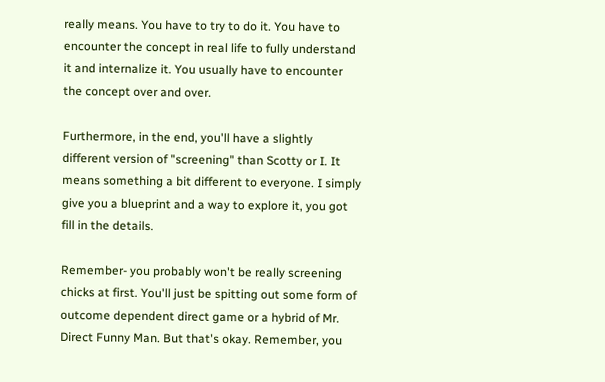really means. You have to try to do it. You have to encounter the concept in real life to fully understand it and internalize it. You usually have to encounter the concept over and over.

Furthermore, in the end, you'll have a slightly different version of "screening" than Scotty or I. It means something a bit different to everyone. I simply give you a blueprint and a way to explore it, you got fill in the details.

Remember- you probably won't be really screening chicks at first. You'll just be spitting out some form of outcome dependent direct game or a hybrid of Mr. Direct Funny Man. But that's okay. Remember, you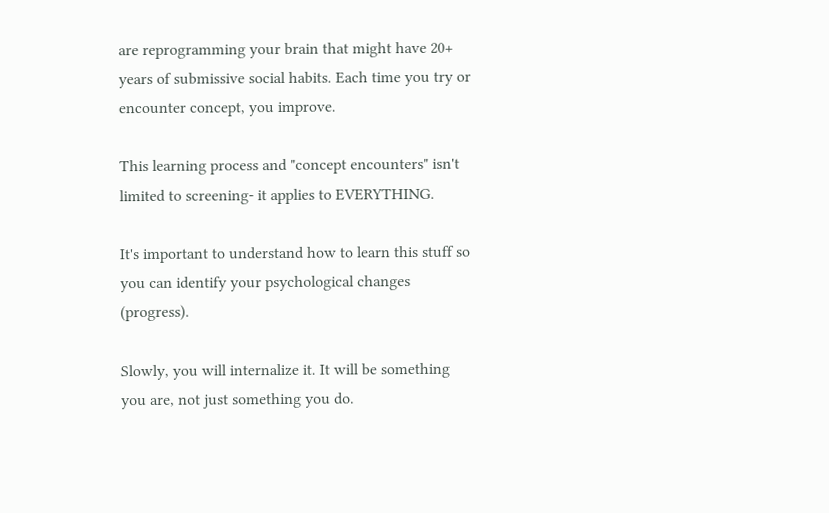are reprogramming your brain that might have 20+ years of submissive social habits. Each time you try or encounter concept, you improve.

This learning process and "concept encounters" isn't limited to screening- it applies to EVERYTHING.

It's important to understand how to learn this stuff so you can identify your psychological changes (progress).

Slowly, you will internalize it. It will be something you are, not just something you do.